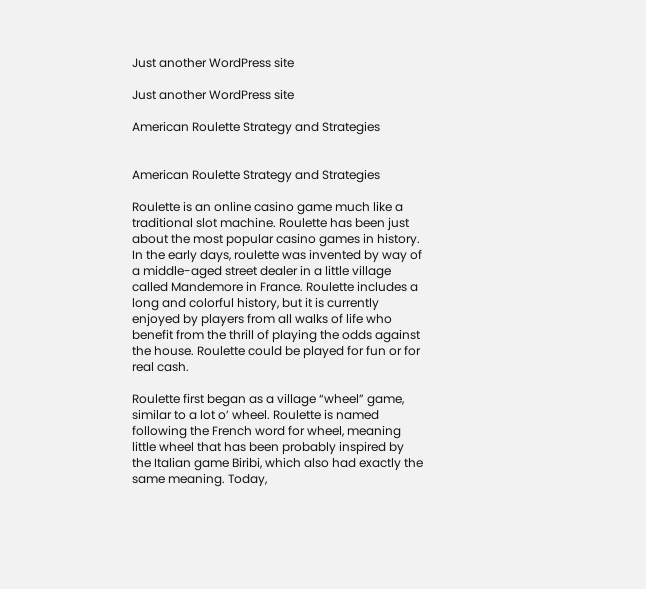Just another WordPress site

Just another WordPress site

American Roulette Strategy and Strategies


American Roulette Strategy and Strategies

Roulette is an online casino game much like a traditional slot machine. Roulette has been just about the most popular casino games in history. In the early days, roulette was invented by way of a middle-aged street dealer in a little village called Mandemore in France. Roulette includes a long and colorful history, but it is currently enjoyed by players from all walks of life who benefit from the thrill of playing the odds against the house. Roulette could be played for fun or for real cash.

Roulette first began as a village “wheel” game, similar to a lot o’ wheel. Roulette is named following the French word for wheel, meaning little wheel that has been probably inspired by the Italian game Biribi, which also had exactly the same meaning. Today,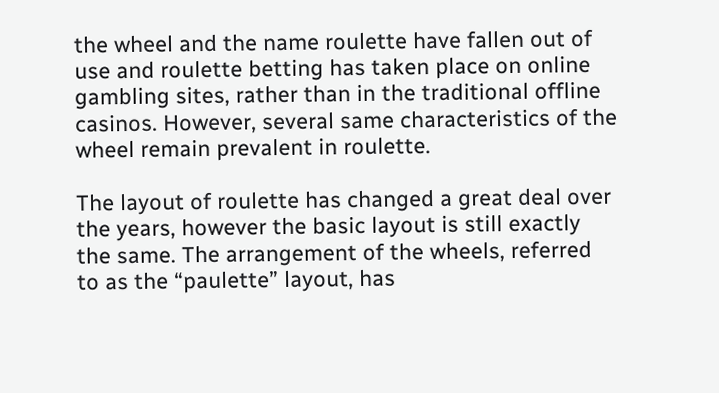the wheel and the name roulette have fallen out of use and roulette betting has taken place on online gambling sites, rather than in the traditional offline casinos. However, several same characteristics of the wheel remain prevalent in roulette.

The layout of roulette has changed a great deal over the years, however the basic layout is still exactly the same. The arrangement of the wheels, referred to as the “paulette” layout, has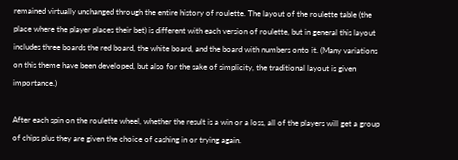remained virtually unchanged through the entire history of roulette. The layout of the roulette table (the place where the player places their bet) is different with each version of roulette, but in general this layout includes three boards the red board, the white board, and the board with numbers onto it. (Many variations on this theme have been developed, but also for the sake of simplicity, the traditional layout is given importance.)

After each spin on the roulette wheel, whether the result is a win or a loss, all of the players will get a group of chips plus they are given the choice of cashing in or trying again.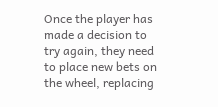Once the player has made a decision to try again, they need to place new bets on the wheel, replacing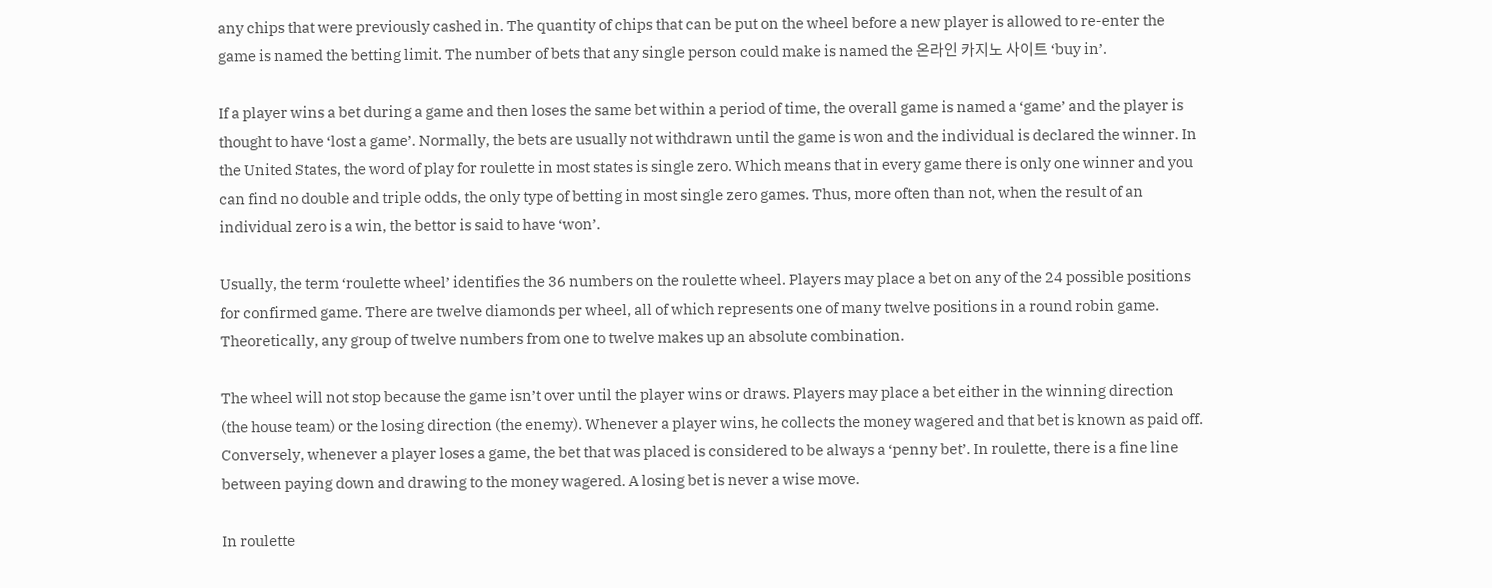any chips that were previously cashed in. The quantity of chips that can be put on the wheel before a new player is allowed to re-enter the game is named the betting limit. The number of bets that any single person could make is named the 온라인 카지노 사이트 ‘buy in’.

If a player wins a bet during a game and then loses the same bet within a period of time, the overall game is named a ‘game’ and the player is thought to have ‘lost a game’. Normally, the bets are usually not withdrawn until the game is won and the individual is declared the winner. In the United States, the word of play for roulette in most states is single zero. Which means that in every game there is only one winner and you can find no double and triple odds, the only type of betting in most single zero games. Thus, more often than not, when the result of an individual zero is a win, the bettor is said to have ‘won’.

Usually, the term ‘roulette wheel’ identifies the 36 numbers on the roulette wheel. Players may place a bet on any of the 24 possible positions for confirmed game. There are twelve diamonds per wheel, all of which represents one of many twelve positions in a round robin game. Theoretically, any group of twelve numbers from one to twelve makes up an absolute combination.

The wheel will not stop because the game isn’t over until the player wins or draws. Players may place a bet either in the winning direction (the house team) or the losing direction (the enemy). Whenever a player wins, he collects the money wagered and that bet is known as paid off. Conversely, whenever a player loses a game, the bet that was placed is considered to be always a ‘penny bet’. In roulette, there is a fine line between paying down and drawing to the money wagered. A losing bet is never a wise move.

In roulette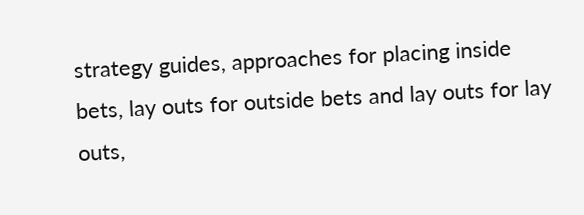strategy guides, approaches for placing inside bets, lay outs for outside bets and lay outs for lay outs,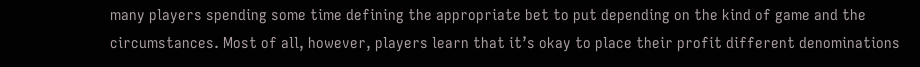many players spending some time defining the appropriate bet to put depending on the kind of game and the circumstances. Most of all, however, players learn that it’s okay to place their profit different denominations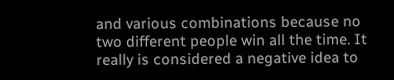and various combinations because no two different people win all the time. It really is considered a negative idea to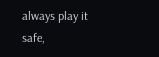always play it safe,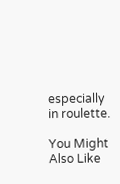especially in roulette.

You Might Also Like